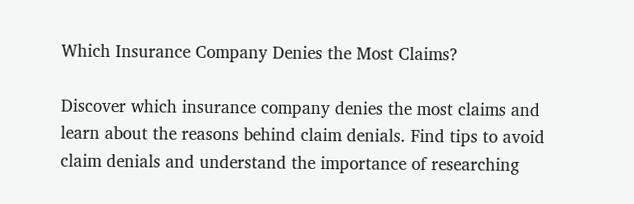Which Insurance Company Denies the Most Claims?

Discover which insurance company denies the most claims and learn about the reasons behind claim denials. Find tips to avoid claim denials and understand the importance of researching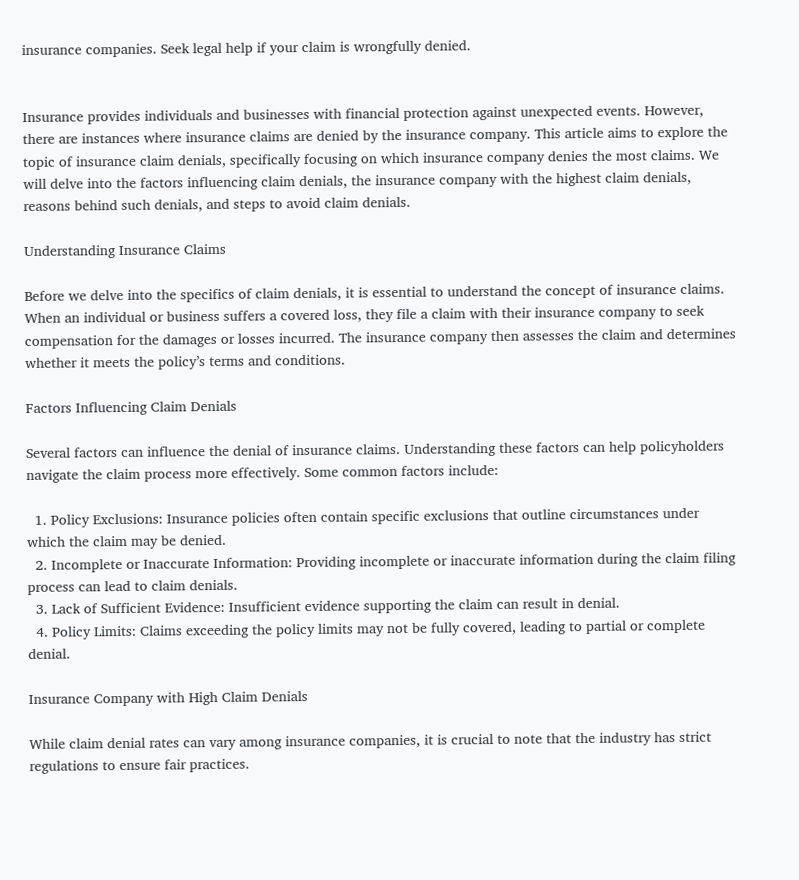insurance companies. Seek legal help if your claim is wrongfully denied.


Insurance provides individuals and businesses with financial protection against unexpected events. However, there are instances where insurance claims are denied by the insurance company. This article aims to explore the topic of insurance claim denials, specifically focusing on which insurance company denies the most claims. We will delve into the factors influencing claim denials, the insurance company with the highest claim denials, reasons behind such denials, and steps to avoid claim denials.

Understanding Insurance Claims

Before we delve into the specifics of claim denials, it is essential to understand the concept of insurance claims. When an individual or business suffers a covered loss, they file a claim with their insurance company to seek compensation for the damages or losses incurred. The insurance company then assesses the claim and determines whether it meets the policy’s terms and conditions.

Factors Influencing Claim Denials

Several factors can influence the denial of insurance claims. Understanding these factors can help policyholders navigate the claim process more effectively. Some common factors include:

  1. Policy Exclusions: Insurance policies often contain specific exclusions that outline circumstances under which the claim may be denied.
  2. Incomplete or Inaccurate Information: Providing incomplete or inaccurate information during the claim filing process can lead to claim denials.
  3. Lack of Sufficient Evidence: Insufficient evidence supporting the claim can result in denial.
  4. Policy Limits: Claims exceeding the policy limits may not be fully covered, leading to partial or complete denial.

Insurance Company with High Claim Denials

While claim denial rates can vary among insurance companies, it is crucial to note that the industry has strict regulations to ensure fair practices.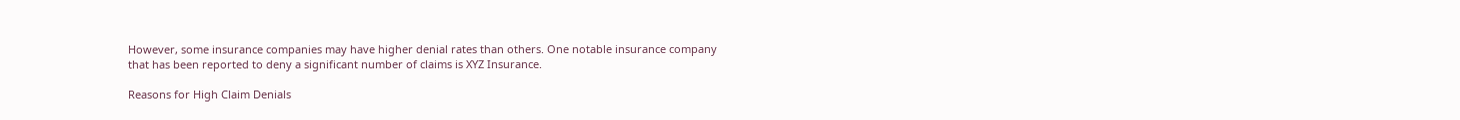However, some insurance companies may have higher denial rates than others. One notable insurance company that has been reported to deny a significant number of claims is XYZ Insurance.

Reasons for High Claim Denials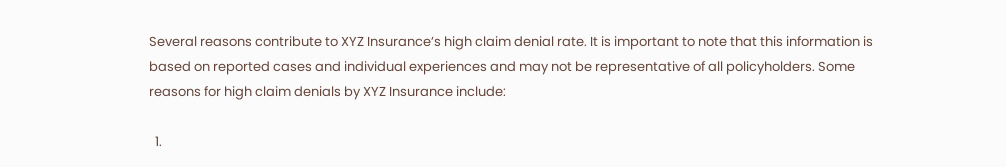Several reasons contribute to XYZ Insurance’s high claim denial rate. It is important to note that this information is based on reported cases and individual experiences and may not be representative of all policyholders. Some reasons for high claim denials by XYZ Insurance include:

  1.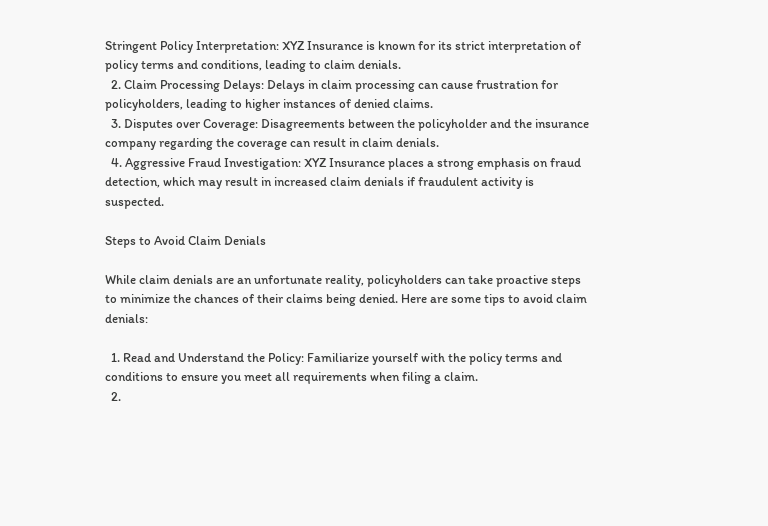Stringent Policy Interpretation: XYZ Insurance is known for its strict interpretation of policy terms and conditions, leading to claim denials.
  2. Claim Processing Delays: Delays in claim processing can cause frustration for policyholders, leading to higher instances of denied claims.
  3. Disputes over Coverage: Disagreements between the policyholder and the insurance company regarding the coverage can result in claim denials.
  4. Aggressive Fraud Investigation: XYZ Insurance places a strong emphasis on fraud detection, which may result in increased claim denials if fraudulent activity is suspected.

Steps to Avoid Claim Denials

While claim denials are an unfortunate reality, policyholders can take proactive steps to minimize the chances of their claims being denied. Here are some tips to avoid claim denials:

  1. Read and Understand the Policy: Familiarize yourself with the policy terms and conditions to ensure you meet all requirements when filing a claim.
  2.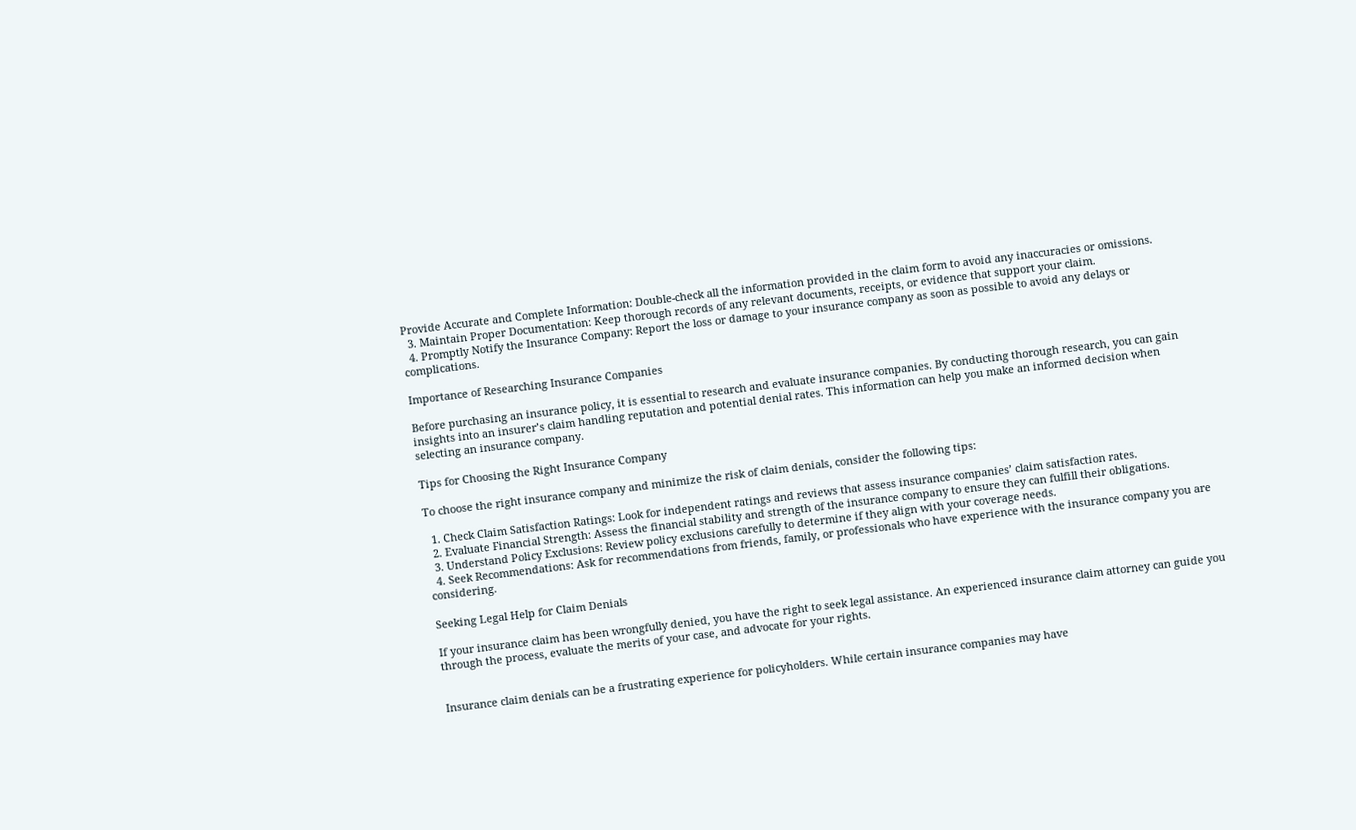Provide Accurate and Complete Information: Double-check all the information provided in the claim form to avoid any inaccuracies or omissions.
  3. Maintain Proper Documentation: Keep thorough records of any relevant documents, receipts, or evidence that support your claim.
  4. Promptly Notify the Insurance Company: Report the loss or damage to your insurance company as soon as possible to avoid any delays or complications.

Importance of Researching Insurance Companies

Before purchasing an insurance policy, it is essential to research and evaluate insurance companies. By conducting thorough research, you can gain insights into an insurer’s claim handling reputation and potential denial rates. This information can help you make an informed decision when selecting an insurance company.

Tips for Choosing the Right Insurance Company

To choose the right insurance company and minimize the risk of claim denials, consider the following tips:

  1. Check Claim Satisfaction Ratings: Look for independent ratings and reviews that assess insurance companies’ claim satisfaction rates.
  2. Evaluate Financial Strength: Assess the financial stability and strength of the insurance company to ensure they can fulfill their obligations.
  3. Understand Policy Exclusions: Review policy exclusions carefully to determine if they align with your coverage needs.
  4. Seek Recommendations: Ask for recommendations from friends, family, or professionals who have experience with the insurance company you are considering.

Seeking Legal Help for Claim Denials

If your insurance claim has been wrongfully denied, you have the right to seek legal assistance. An experienced insurance claim attorney can guide you through the process, evaluate the merits of your case, and advocate for your rights.


Insurance claim denials can be a frustrating experience for policyholders. While certain insurance companies may have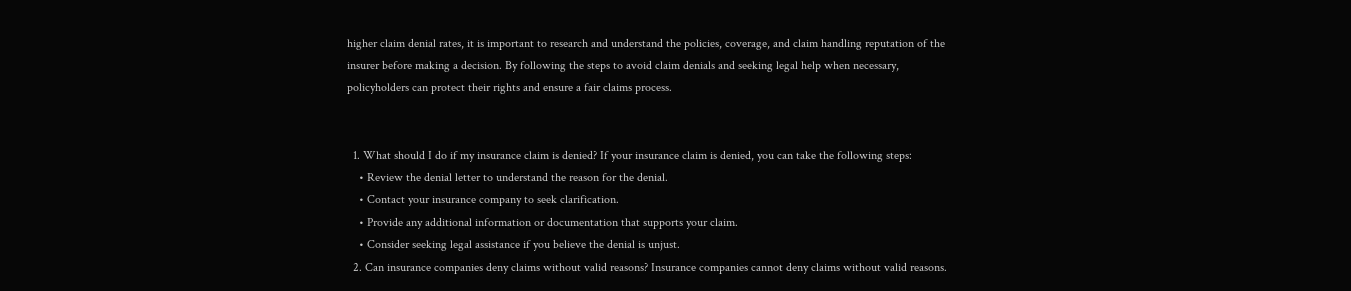higher claim denial rates, it is important to research and understand the policies, coverage, and claim handling reputation of the insurer before making a decision. By following the steps to avoid claim denials and seeking legal help when necessary, policyholders can protect their rights and ensure a fair claims process.


  1. What should I do if my insurance claim is denied? If your insurance claim is denied, you can take the following steps:
    • Review the denial letter to understand the reason for the denial.
    • Contact your insurance company to seek clarification.
    • Provide any additional information or documentation that supports your claim.
    • Consider seeking legal assistance if you believe the denial is unjust.
  2. Can insurance companies deny claims without valid reasons? Insurance companies cannot deny claims without valid reasons.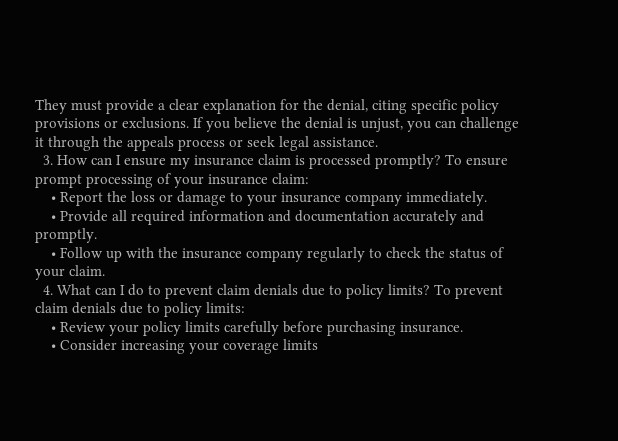They must provide a clear explanation for the denial, citing specific policy provisions or exclusions. If you believe the denial is unjust, you can challenge it through the appeals process or seek legal assistance.
  3. How can I ensure my insurance claim is processed promptly? To ensure prompt processing of your insurance claim:
    • Report the loss or damage to your insurance company immediately.
    • Provide all required information and documentation accurately and promptly.
    • Follow up with the insurance company regularly to check the status of your claim.
  4. What can I do to prevent claim denials due to policy limits? To prevent claim denials due to policy limits:
    • Review your policy limits carefully before purchasing insurance.
    • Consider increasing your coverage limits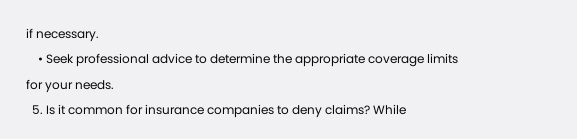if necessary.
    • Seek professional advice to determine the appropriate coverage limits for your needs.
  5. Is it common for insurance companies to deny claims? While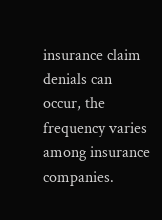insurance claim denials can occur, the frequency varies among insurance companies.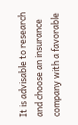It is advisable to research and choose an insurance company with a favorable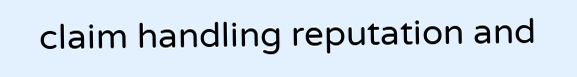claim handling reputation and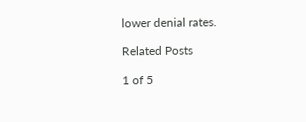lower denial rates.

Related Posts

1 of 5